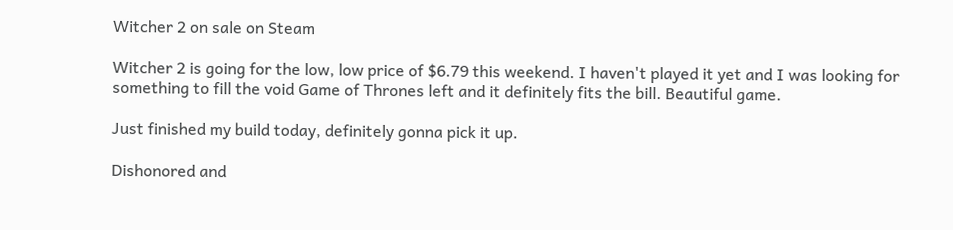Witcher 2 on sale on Steam

Witcher 2 is going for the low, low price of $6.79 this weekend. I haven't played it yet and I was looking for something to fill the void Game of Thrones left and it definitely fits the bill. Beautiful game.

Just finished my build today, definitely gonna pick it up.

Dishonored and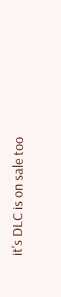it's DLC is on sale too